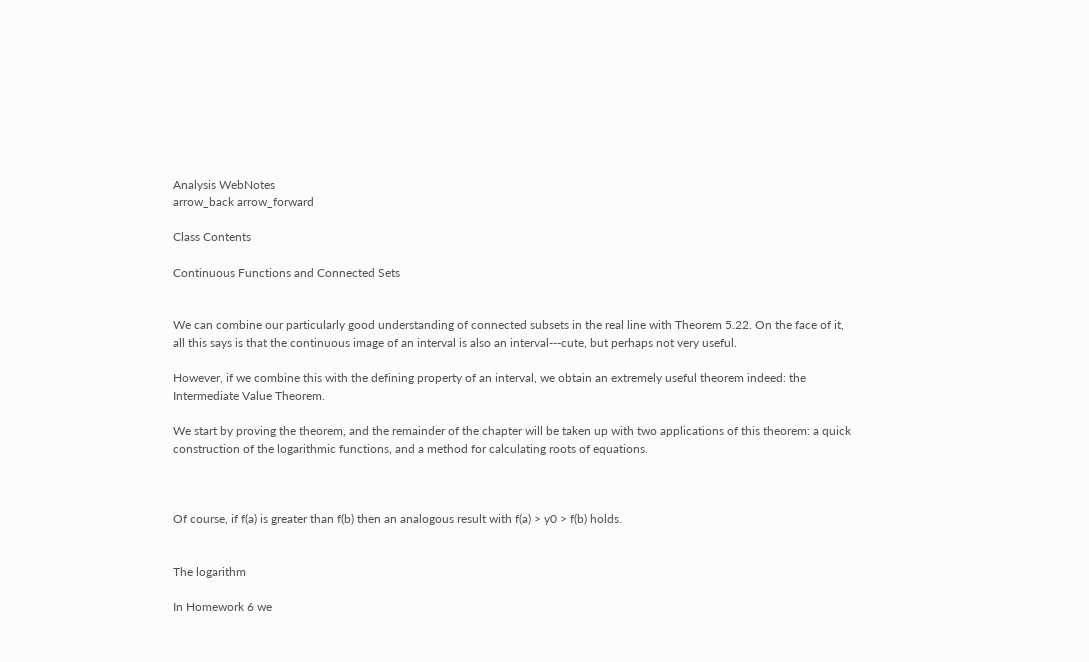Analysis WebNotes
arrow_back arrow_forward

Class Contents

Continuous Functions and Connected Sets


We can combine our particularly good understanding of connected subsets in the real line with Theorem 5.22. On the face of it, all this says is that the continuous image of an interval is also an interval---cute, but perhaps not very useful.

However, if we combine this with the defining property of an interval, we obtain an extremely useful theorem indeed: the Intermediate Value Theorem.

We start by proving the theorem, and the remainder of the chapter will be taken up with two applications of this theorem: a quick construction of the logarithmic functions, and a method for calculating roots of equations.



Of course, if f(a) is greater than f(b) then an analogous result with f(a) > y0 > f(b) holds.


The logarithm

In Homework 6 we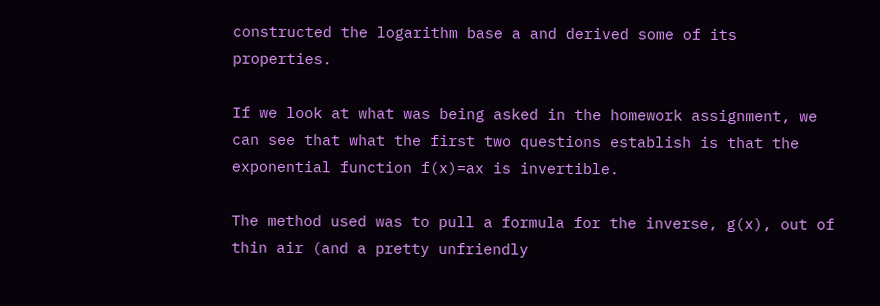constructed the logarithm base a and derived some of its properties.

If we look at what was being asked in the homework assignment, we can see that what the first two questions establish is that the exponential function f(x)=ax is invertible.

The method used was to pull a formula for the inverse, g(x), out of thin air (and a pretty unfriendly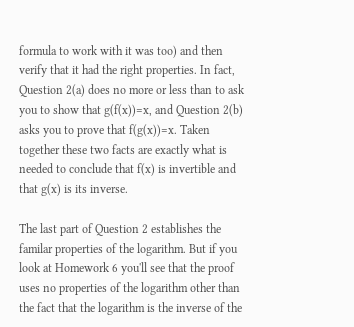formula to work with it was too) and then verify that it had the right properties. In fact, Question 2(a) does no more or less than to ask you to show that g(f(x))=x, and Question 2(b) asks you to prove that f(g(x))=x. Taken together these two facts are exactly what is needed to conclude that f(x) is invertible and that g(x) is its inverse.

The last part of Question 2 establishes the familar properties of the logarithm. But if you look at Homework 6 you'll see that the proof uses no properties of the logarithm other than the fact that the logarithm is the inverse of the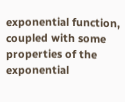exponential function, coupled with some properties of the exponential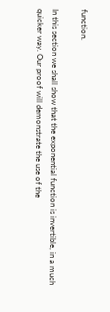function.

In this section we shall show that the exponential function is invertible, in a much quicker way. Our proof will demonstrate the use of the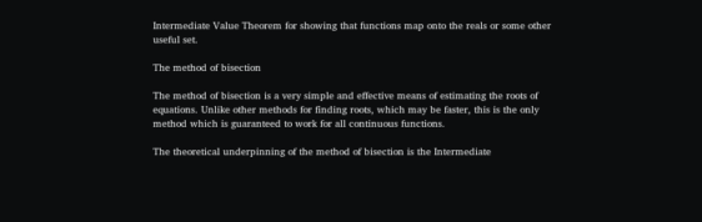Intermediate Value Theorem for showing that functions map onto the reals or some other useful set.

The method of bisection

The method of bisection is a very simple and effective means of estimating the roots of equations. Unlike other methods for finding roots, which may be faster, this is the only method which is guaranteed to work for all continuous functions.

The theoretical underpinning of the method of bisection is the Intermediate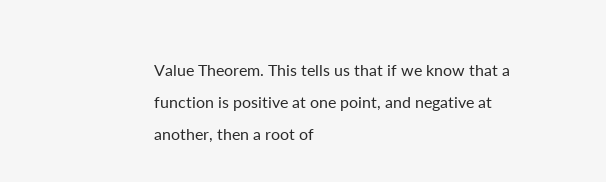Value Theorem. This tells us that if we know that a function is positive at one point, and negative at another, then a root of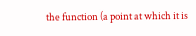the function (a point at which it is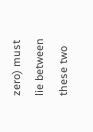zero) must lie between these two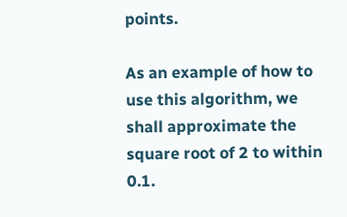points.

As an example of how to use this algorithm, we shall approximate the square root of 2 to within 0.1.